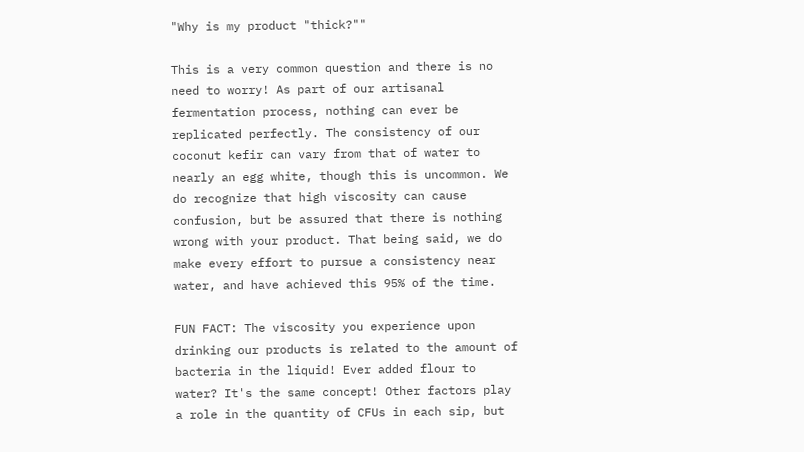"Why is my product "thick?""

This is a very common question and there is no need to worry! As part of our artisanal fermentation process, nothing can ever be replicated perfectly. The consistency of our coconut kefir can vary from that of water to nearly an egg white, though this is uncommon. We do recognize that high viscosity can cause confusion, but be assured that there is nothing wrong with your product. That being said, we do make every effort to pursue a consistency near water, and have achieved this 95% of the time.

FUN FACT: The viscosity you experience upon drinking our products is related to the amount of bacteria in the liquid! Ever added flour to water? It's the same concept! Other factors play a role in the quantity of CFUs in each sip, but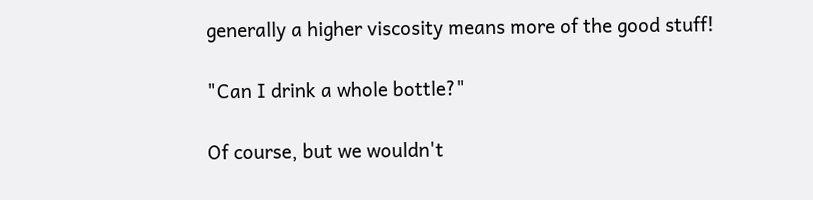generally a higher viscosity means more of the good stuff!

"Can I drink a whole bottle?"

Of course, but we wouldn't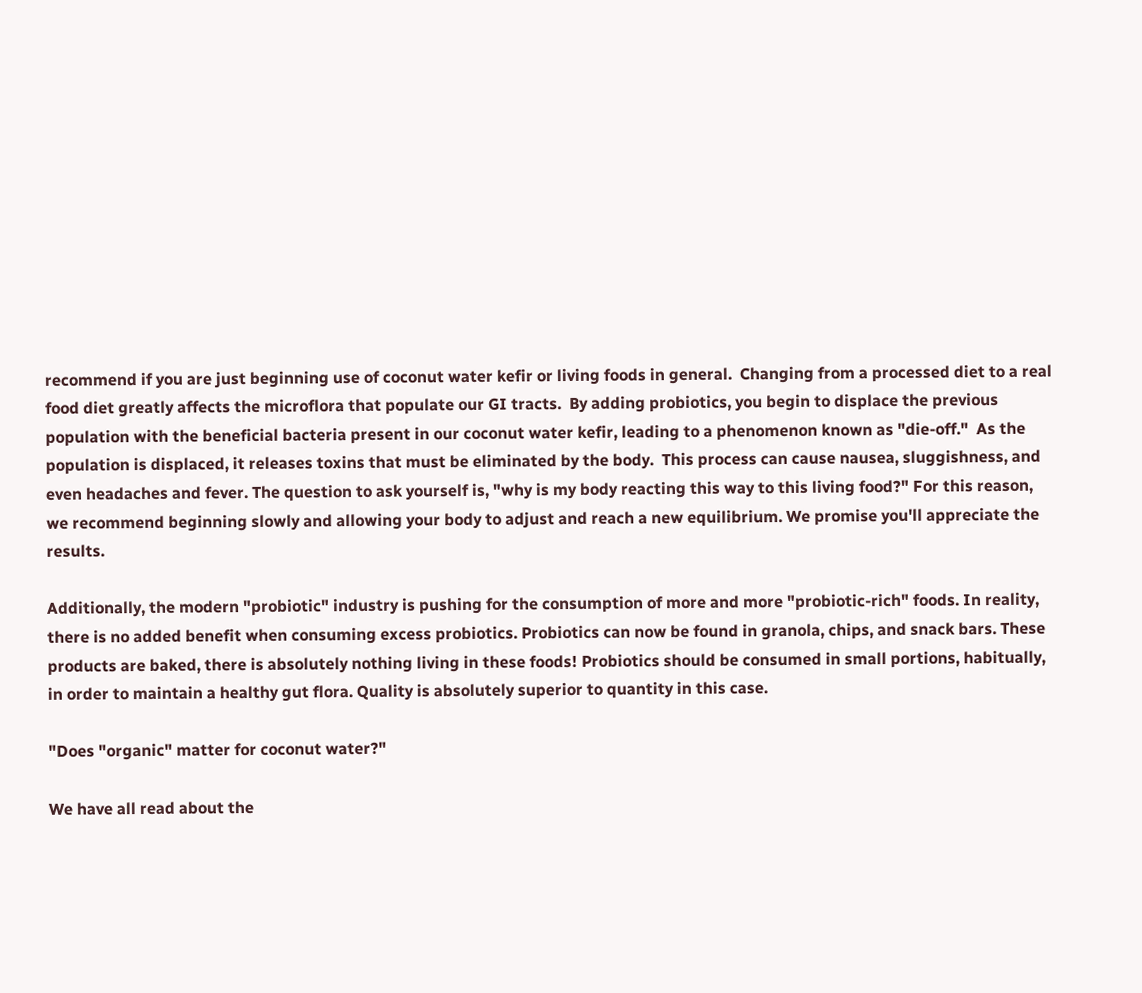recommend if you are just beginning use of coconut water kefir or living foods in general.  Changing from a processed diet to a real food diet greatly affects the microflora that populate our GI tracts.  By adding probiotics, you begin to displace the previous population with the beneficial bacteria present in our coconut water kefir, leading to a phenomenon known as "die-off."  As the population is displaced, it releases toxins that must be eliminated by the body.  This process can cause nausea, sluggishness, and even headaches and fever. The question to ask yourself is, "why is my body reacting this way to this living food?" For this reason, we recommend beginning slowly and allowing your body to adjust and reach a new equilibrium. We promise you'll appreciate the results.

Additionally, the modern "probiotic" industry is pushing for the consumption of more and more "probiotic-rich" foods. In reality, there is no added benefit when consuming excess probiotics. Probiotics can now be found in granola, chips, and snack bars. These products are baked, there is absolutely nothing living in these foods! Probiotics should be consumed in small portions, habitually, in order to maintain a healthy gut flora. Quality is absolutely superior to quantity in this case.

"Does "organic" matter for coconut water?"

We have all read about the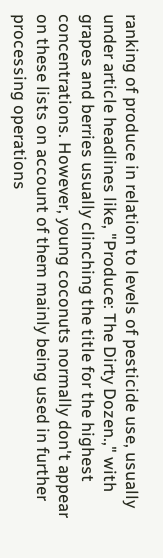ranking of produce in relation to levels of pesticide use, usually under article headlines like, "Produce: The Dirty Dozen.," with grapes and berries usually clinching the title for the highest concentrations. However, young coconuts normally don't appear on these lists on account of them mainly being used in further processing operations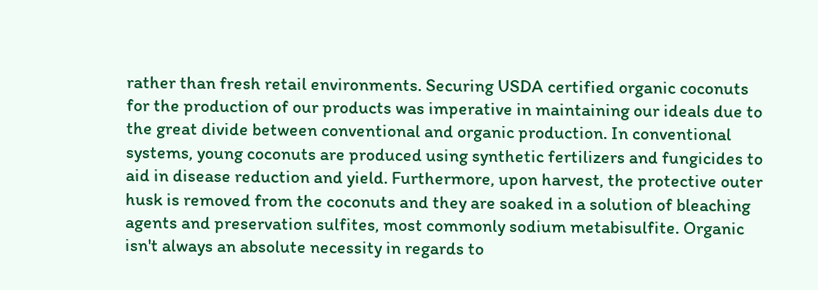rather than fresh retail environments. Securing USDA certified organic coconuts for the production of our products was imperative in maintaining our ideals due to the great divide between conventional and organic production. In conventional systems, young coconuts are produced using synthetic fertilizers and fungicides to aid in disease reduction and yield. Furthermore, upon harvest, the protective outer husk is removed from the coconuts and they are soaked in a solution of bleaching agents and preservation sulfites, most commonly sodium metabisulfite. Organic isn't always an absolute necessity in regards to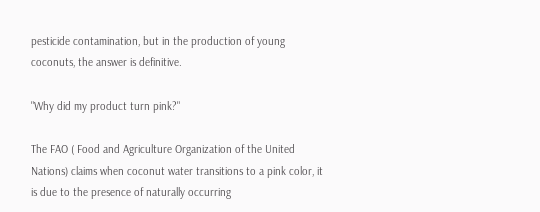pesticide contamination, but in the production of young coconuts, the answer is definitive.

"Why did my product turn pink?"

The FAO ( Food and Agriculture Organization of the United Nations) claims when coconut water transitions to a pink color, it is due to the presence of naturally occurring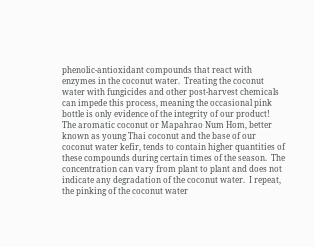phenolic-antioxidant compounds that react with enzymes in the coconut water.  Treating the coconut water with fungicides and other post-harvest chemicals can impede this process, meaning the occasional pink bottle is only evidence of the integrity of our product!  The aromatic coconut or Mapahrao Num Hom, better known as young Thai coconut and the base of our coconut water kefir, tends to contain higher quantities of these compounds during certain times of the season.  The concentration can vary from plant to plant and does not indicate any degradation of the coconut water.  I repeat, the pinking of the coconut water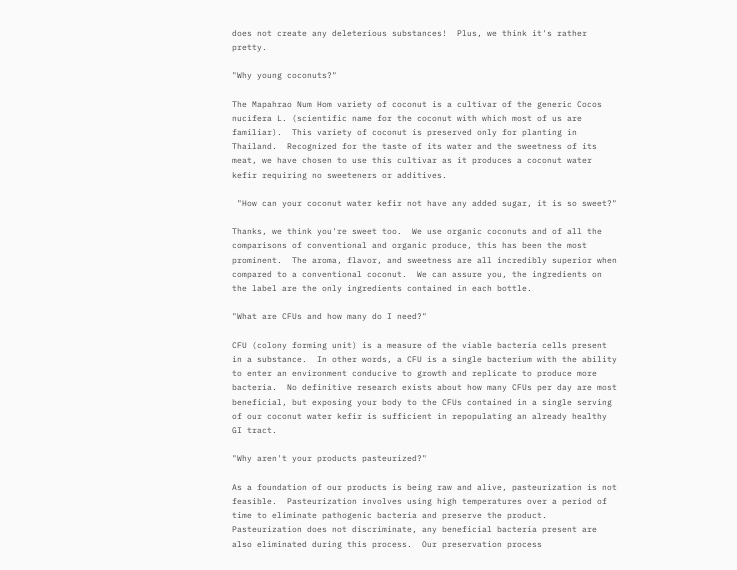does not create any deleterious substances!  Plus, we think it's rather pretty.

"Why young coconuts?"

The Mapahrao Num Hom variety of coconut is a cultivar of the generic Cocos nucifera L. (scientific name for the coconut with which most of us are familiar).  This variety of coconut is preserved only for planting in Thailand.  Recognized for the taste of its water and the sweetness of its meat, we have chosen to use this cultivar as it produces a coconut water kefir requiring no sweeteners or additives.

 "How can your coconut water kefir not have any added sugar, it is so sweet?"

Thanks, we think you're sweet too.  We use organic coconuts and of all the comparisons of conventional and organic produce, this has been the most prominent.  The aroma, flavor, and sweetness are all incredibly superior when compared to a conventional coconut.  We can assure you, the ingredients on the label are the only ingredients contained in each bottle.

"What are CFUs and how many do I need?"

CFU (colony forming unit) is a measure of the viable bacteria cells present in a substance.  In other words, a CFU is a single bacterium with the ability to enter an environment conducive to growth and replicate to produce more bacteria.  No definitive research exists about how many CFUs per day are most beneficial, but exposing your body to the CFUs contained in a single serving of our coconut water kefir is sufficient in repopulating an already healthy GI tract.

"Why aren't your products pasteurized?"

As a foundation of our products is being raw and alive, pasteurization is not feasible.  Pasteurization involves using high temperatures over a period of time to eliminate pathogenic bacteria and preserve the product.  Pasteurization does not discriminate, any beneficial bacteria present are also eliminated during this process.  Our preservation process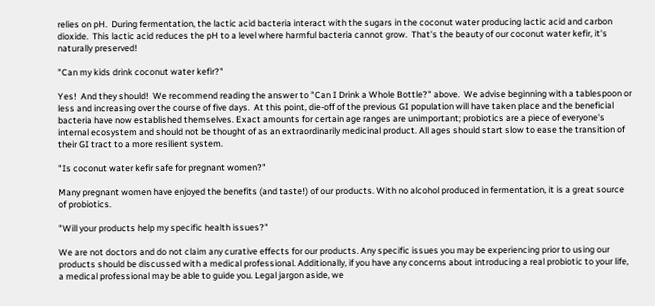relies on pH.  During fermentation, the lactic acid bacteria interact with the sugars in the coconut water producing lactic acid and carbon dioxide.  This lactic acid reduces the pH to a level where harmful bacteria cannot grow.  That's the beauty of our coconut water kefir, it's naturally preserved!

"Can my kids drink coconut water kefir?"

Yes!  And they should!  We recommend reading the answer to "Can I Drink a Whole Bottle?" above.  We advise beginning with a tablespoon or less and increasing over the course of five days.  At this point, die-off of the previous GI population will have taken place and the beneficial bacteria have now established themselves. Exact amounts for certain age ranges are unimportant; probiotics are a piece of everyone's internal ecosystem and should not be thought of as an extraordinarily medicinal product. All ages should start slow to ease the transition of their GI tract to a more resilient system.

"Is coconut water kefir safe for pregnant women?"

Many pregnant women have enjoyed the benefits (and taste!) of our products. With no alcohol produced in fermentation, it is a great source of probiotics.

"Will your products help my specific health issues?"

We are not doctors and do not claim any curative effects for our products. Any specific issues you may be experiencing prior to using our products should be discussed with a medical professional. Additionally, if you have any concerns about introducing a real probiotic to your life, a medical professional may be able to guide you. Legal jargon aside, we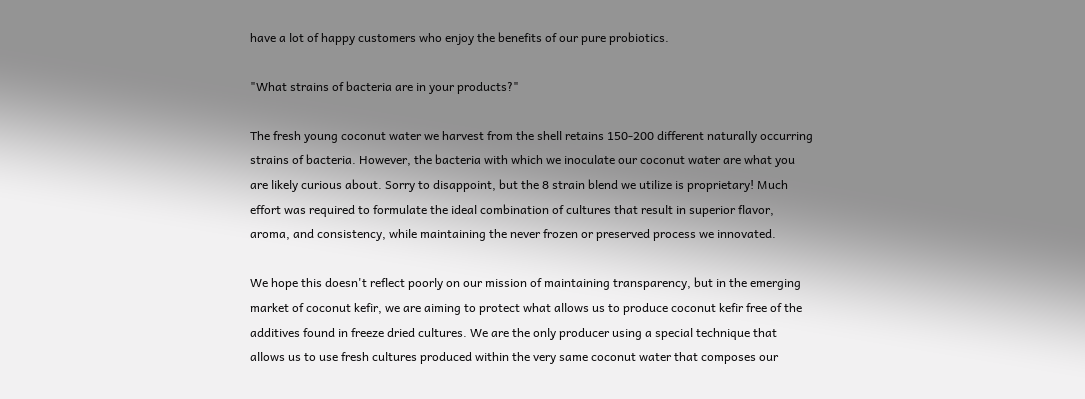have a lot of happy customers who enjoy the benefits of our pure probiotics.

"What strains of bacteria are in your products?"

The fresh young coconut water we harvest from the shell retains 150-200 different naturally occurring strains of bacteria. However, the bacteria with which we inoculate our coconut water are what you are likely curious about. Sorry to disappoint, but the 8 strain blend we utilize is proprietary! Much effort was required to formulate the ideal combination of cultures that result in superior flavor, aroma, and consistency, while maintaining the never frozen or preserved process we innovated.

We hope this doesn't reflect poorly on our mission of maintaining transparency, but in the emerging market of coconut kefir, we are aiming to protect what allows us to produce coconut kefir free of the additives found in freeze dried cultures. We are the only producer using a special technique that allows us to use fresh cultures produced within the very same coconut water that composes our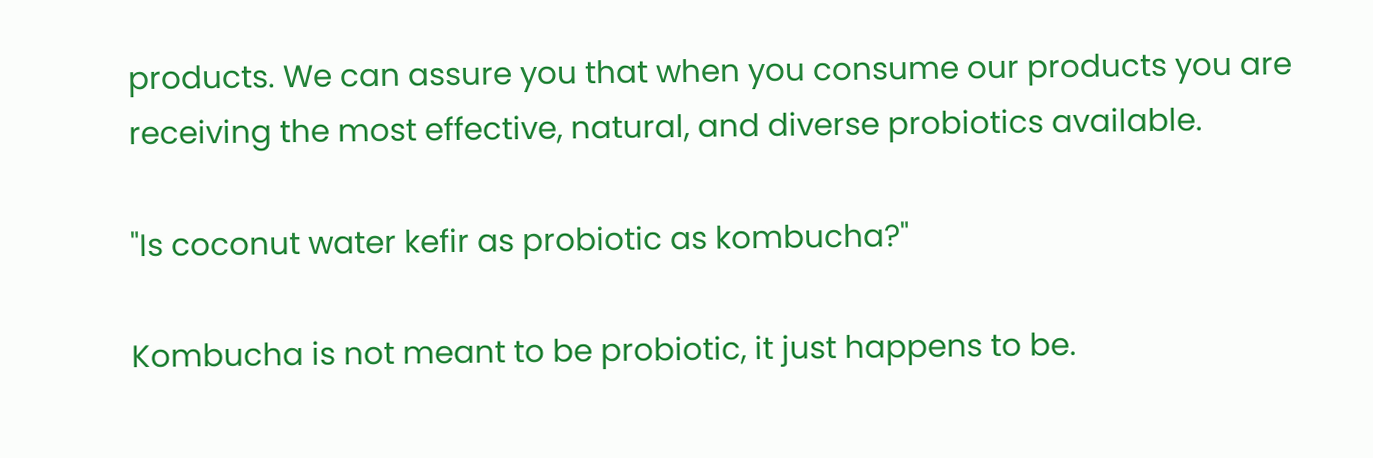products. We can assure you that when you consume our products you are receiving the most effective, natural, and diverse probiotics available.

"Is coconut water kefir as probiotic as kombucha?"

Kombucha is not meant to be probiotic, it just happens to be.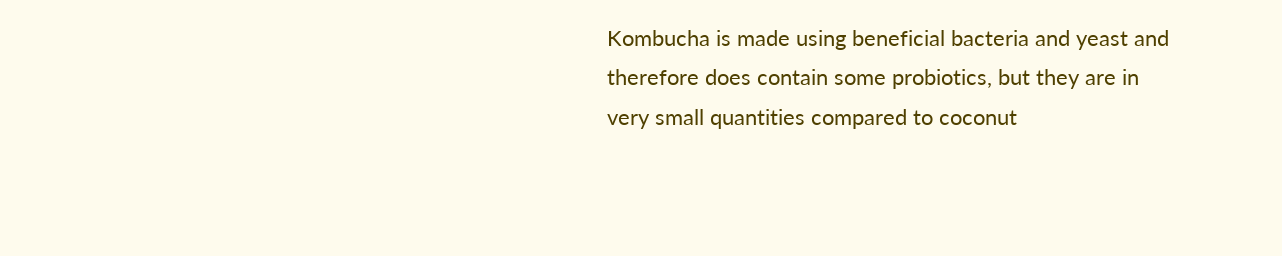Kombucha is made using beneficial bacteria and yeast and therefore does contain some probiotics, but they are in very small quantities compared to coconut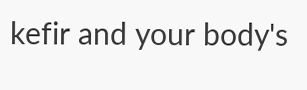kefir and your body's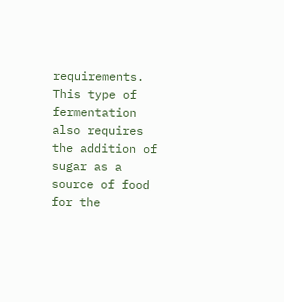requirements. This type of fermentation also requires the addition of sugar as a source of food for the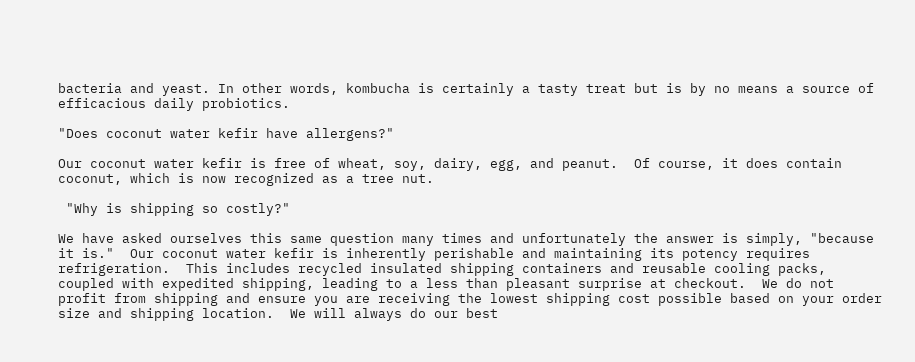bacteria and yeast. In other words, kombucha is certainly a tasty treat but is by no means a source of efficacious daily probiotics.

"Does coconut water kefir have allergens?"

Our coconut water kefir is free of wheat, soy, dairy, egg, and peanut.  Of course, it does contain coconut, which is now recognized as a tree nut.

 "Why is shipping so costly?"

We have asked ourselves this same question many times and unfortunately the answer is simply, "because it is."  Our coconut water kefir is inherently perishable and maintaining its potency requires refrigeration.  This includes recycled insulated shipping containers and reusable cooling packs, coupled with expedited shipping, leading to a less than pleasant surprise at checkout.  We do not profit from shipping and ensure you are receiving the lowest shipping cost possible based on your order size and shipping location.  We will always do our best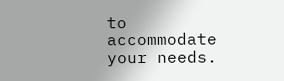to accommodate your needs.